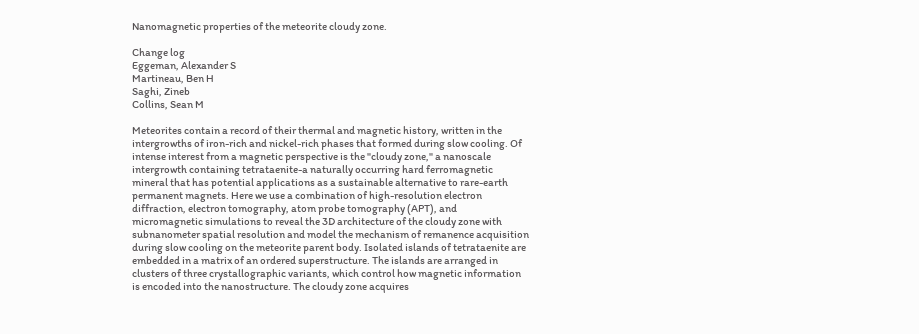Nanomagnetic properties of the meteorite cloudy zone.

Change log
Eggeman, Alexander S
Martineau, Ben H
Saghi, Zineb
Collins, Sean M

Meteorites contain a record of their thermal and magnetic history, written in the intergrowths of iron-rich and nickel-rich phases that formed during slow cooling. Of intense interest from a magnetic perspective is the "cloudy zone," a nanoscale intergrowth containing tetrataenite-a naturally occurring hard ferromagnetic mineral that has potential applications as a sustainable alternative to rare-earth permanent magnets. Here we use a combination of high-resolution electron diffraction, electron tomography, atom probe tomography (APT), and micromagnetic simulations to reveal the 3D architecture of the cloudy zone with subnanometer spatial resolution and model the mechanism of remanence acquisition during slow cooling on the meteorite parent body. Isolated islands of tetrataenite are embedded in a matrix of an ordered superstructure. The islands are arranged in clusters of three crystallographic variants, which control how magnetic information is encoded into the nanostructure. The cloudy zone acquires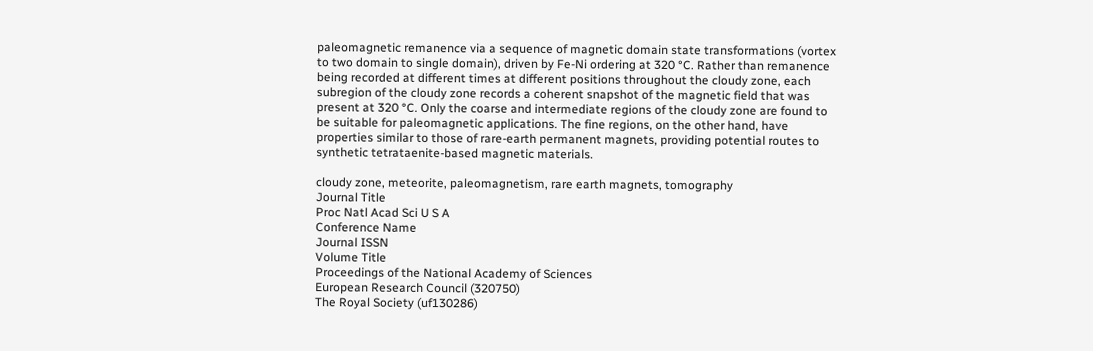paleomagnetic remanence via a sequence of magnetic domain state transformations (vortex to two domain to single domain), driven by Fe-Ni ordering at 320 °C. Rather than remanence being recorded at different times at different positions throughout the cloudy zone, each subregion of the cloudy zone records a coherent snapshot of the magnetic field that was present at 320 °C. Only the coarse and intermediate regions of the cloudy zone are found to be suitable for paleomagnetic applications. The fine regions, on the other hand, have properties similar to those of rare-earth permanent magnets, providing potential routes to synthetic tetrataenite-based magnetic materials.

cloudy zone, meteorite, paleomagnetism, rare earth magnets, tomography
Journal Title
Proc Natl Acad Sci U S A
Conference Name
Journal ISSN
Volume Title
Proceedings of the National Academy of Sciences
European Research Council (320750)
The Royal Society (uf130286)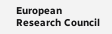European Research Council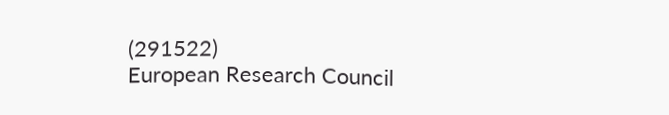(291522)
European Research Council